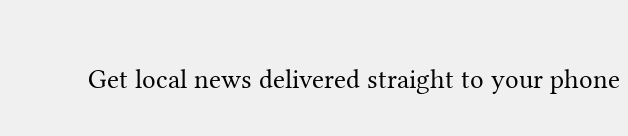Get local news delivered straight to your phone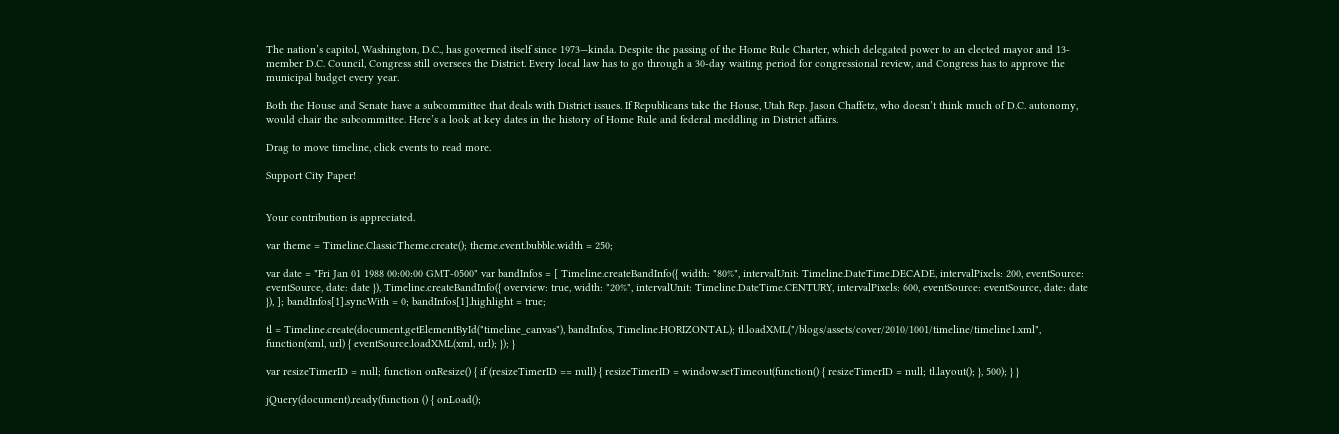The nation’s capitol, Washington, D.C., has governed itself since 1973—kinda. Despite the passing of the Home Rule Charter, which delegated power to an elected mayor and 13-member D.C. Council, Congress still oversees the District. Every local law has to go through a 30-day waiting period for congressional review, and Congress has to approve the municipal budget every year.

Both the House and Senate have a subcommittee that deals with District issues. If Republicans take the House, Utah Rep. Jason Chaffetz, who doesn’t think much of D.C. autonomy, would chair the subcommittee. Here’s a look at key dates in the history of Home Rule and federal meddling in District affairs.

Drag to move timeline, click events to read more.

Support City Paper!


Your contribution is appreciated.

var theme = Timeline.ClassicTheme.create(); theme.event.bubble.width = 250;

var date = "Fri Jan 01 1988 00:00:00 GMT-0500" var bandInfos = [ Timeline.createBandInfo({ width: "80%", intervalUnit: Timeline.DateTime.DECADE, intervalPixels: 200, eventSource: eventSource, date: date }), Timeline.createBandInfo({ overview: true, width: "20%", intervalUnit: Timeline.DateTime.CENTURY, intervalPixels: 600, eventSource: eventSource, date: date }), ]; bandInfos[1].syncWith = 0; bandInfos[1].highlight = true;

tl = Timeline.create(document.getElementById("timeline_canvas"), bandInfos, Timeline.HORIZONTAL); tl.loadXML("/blogs/assets/cover/2010/1001/timeline/timeline1.xml", function(xml, url) { eventSource.loadXML(xml, url); }); }

var resizeTimerID = null; function onResize() { if (resizeTimerID == null) { resizeTimerID = window.setTimeout(function() { resizeTimerID = null; tl.layout(); }, 500); } }

jQuery(document).ready(function () { onLoad();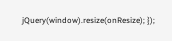jQuery(window).resize(onResize); });